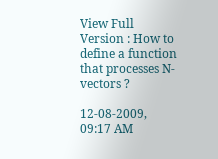View Full Version : How to define a function that processes N-vectors ?

12-08-2009, 09:17 AM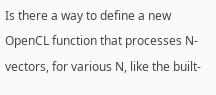Is there a way to define a new OpenCL function that processes N-vectors, for various N, like the built-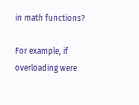in math functions?

For example, if overloading were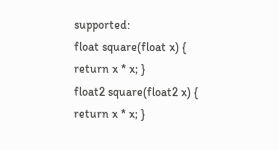supported:
float square(float x) { return x * x; }
float2 square(float2 x) { return x * x; }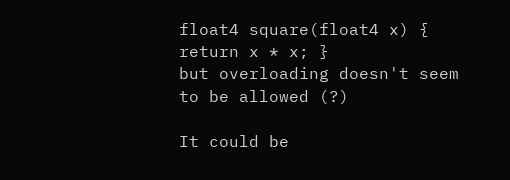float4 square(float4 x) { return x * x; }
but overloading doesn't seem to be allowed (?)

It could be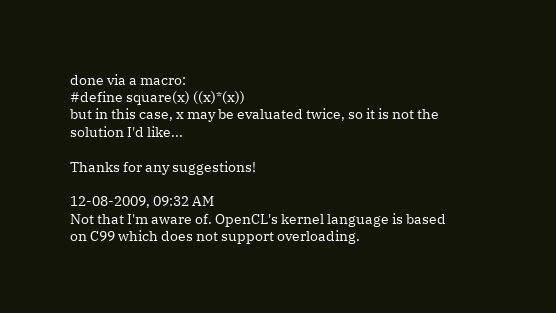done via a macro:
#define square(x) ((x)*(x))
but in this case, x may be evaluated twice, so it is not the solution I'd like...

Thanks for any suggestions!

12-08-2009, 09:32 AM
Not that I'm aware of. OpenCL's kernel language is based on C99 which does not support overloading.